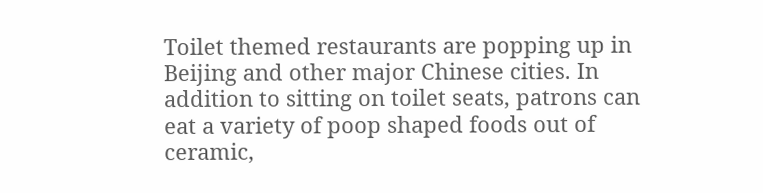Toilet themed restaurants are popping up in Beijing and other major Chinese cities. In addition to sitting on toilet seats, patrons can eat a variety of poop shaped foods out of ceramic,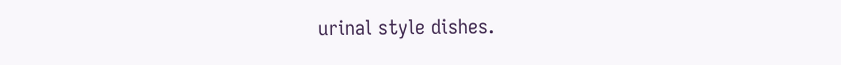urinal style dishes.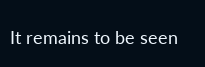It remains to be seen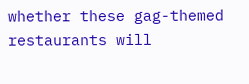whether these gag-themed restaurants will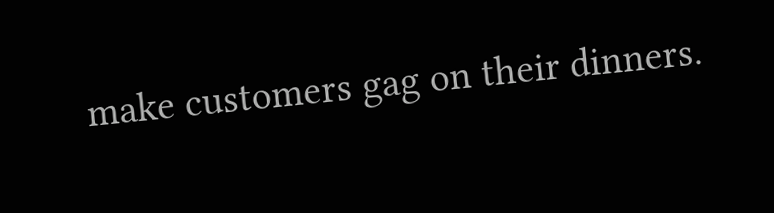make customers gag on their dinners.